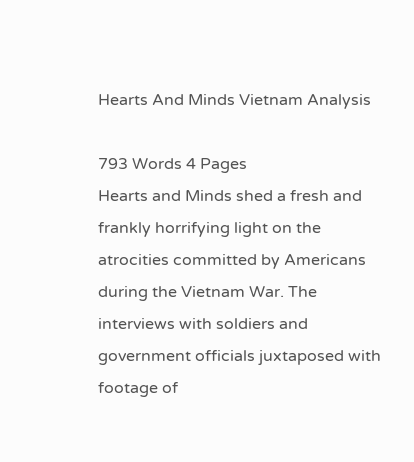Hearts And Minds Vietnam Analysis

793 Words 4 Pages
Hearts and Minds shed a fresh and frankly horrifying light on the atrocities committed by Americans during the Vietnam War. The interviews with soldiers and government officials juxtaposed with footage of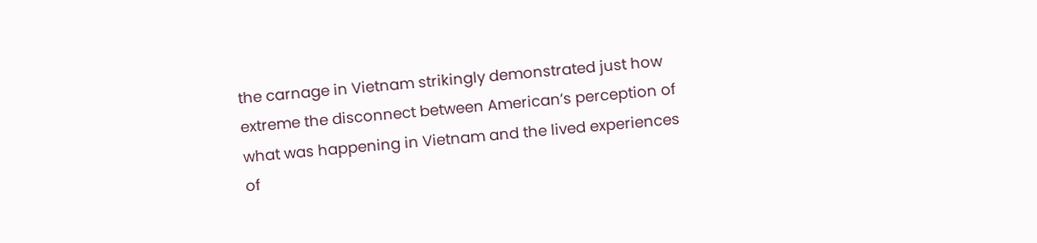the carnage in Vietnam strikingly demonstrated just how extreme the disconnect between American’s perception of what was happening in Vietnam and the lived experiences of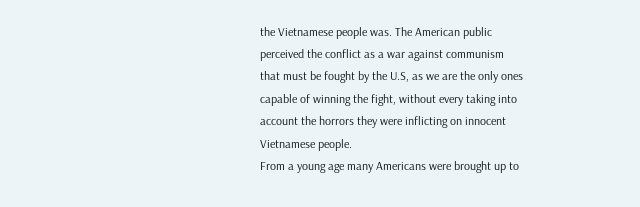the Vietnamese people was. The American public perceived the conflict as a war against communism that must be fought by the U.S, as we are the only ones capable of winning the fight, without every taking into account the horrors they were inflicting on innocent Vietnamese people.
From a young age many Americans were brought up to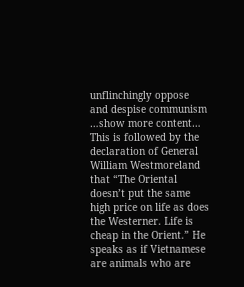unflinchingly oppose and despise communism
…show more content…
This is followed by the declaration of General William Westmoreland that “The Oriental doesn’t put the same high price on life as does the Westerner. Life is cheap in the Orient.” He speaks as if Vietnamese are animals who are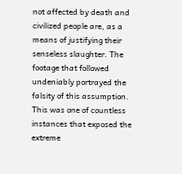not affected by death and civilized people are, as a means of justifying their senseless slaughter. The footage that followed undeniably portrayed the falsity of this assumption. This was one of countless instances that exposed the extreme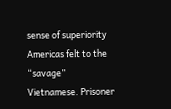sense of superiority Americas felt to the “savage” Vietnamese. Prisoner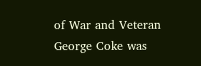of War and Veteran George Coke was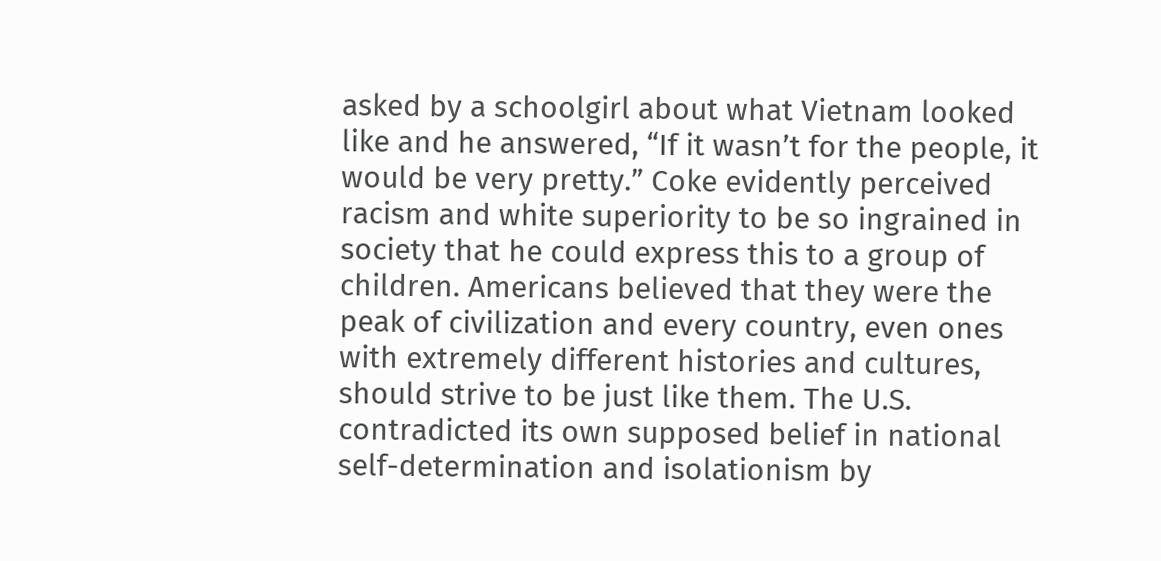asked by a schoolgirl about what Vietnam looked like and he answered, “If it wasn’t for the people, it would be very pretty.” Coke evidently perceived racism and white superiority to be so ingrained in society that he could express this to a group of children. Americans believed that they were the peak of civilization and every country, even ones with extremely different histories and cultures, should strive to be just like them. The U.S. contradicted its own supposed belief in national self-determination and isolationism by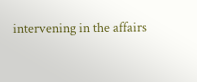intervening in the affairs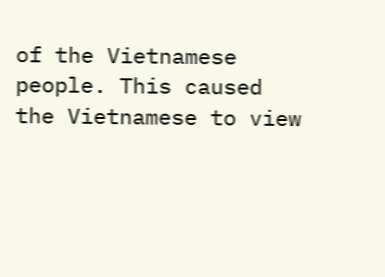of the Vietnamese people. This caused the Vietnamese to view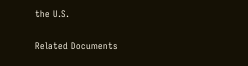the U.S.

Related Documents